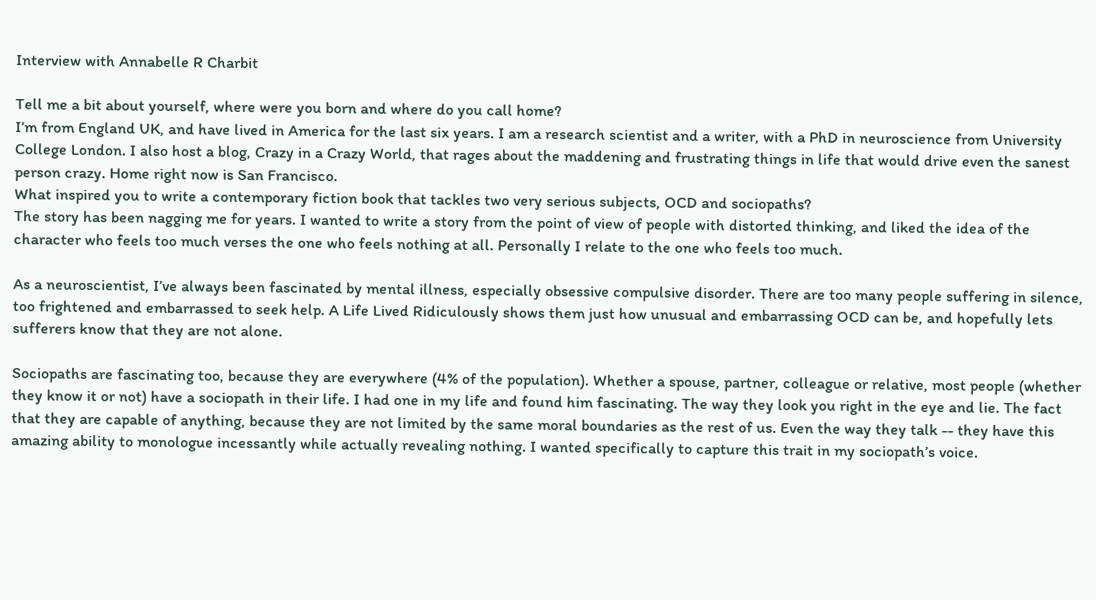Interview with Annabelle R Charbit

Tell me a bit about yourself, where were you born and where do you call home?
I’m from England UK, and have lived in America for the last six years. I am a research scientist and a writer, with a PhD in neuroscience from University College London. I also host a blog, Crazy in a Crazy World, that rages about the maddening and frustrating things in life that would drive even the sanest person crazy. Home right now is San Francisco.
What inspired you to write a contemporary fiction book that tackles two very serious subjects, OCD and sociopaths?
The story has been nagging me for years. I wanted to write a story from the point of view of people with distorted thinking, and liked the idea of the character who feels too much verses the one who feels nothing at all. Personally I relate to the one who feels too much.

As a neuroscientist, I’ve always been fascinated by mental illness, especially obsessive compulsive disorder. There are too many people suffering in silence, too frightened and embarrassed to seek help. A Life Lived Ridiculously shows them just how unusual and embarrassing OCD can be, and hopefully lets sufferers know that they are not alone.

Sociopaths are fascinating too, because they are everywhere (4% of the population). Whether a spouse, partner, colleague or relative, most people (whether they know it or not) have a sociopath in their life. I had one in my life and found him fascinating. The way they look you right in the eye and lie. The fact that they are capable of anything, because they are not limited by the same moral boundaries as the rest of us. Even the way they talk -- they have this amazing ability to monologue incessantly while actually revealing nothing. I wanted specifically to capture this trait in my sociopath’s voice.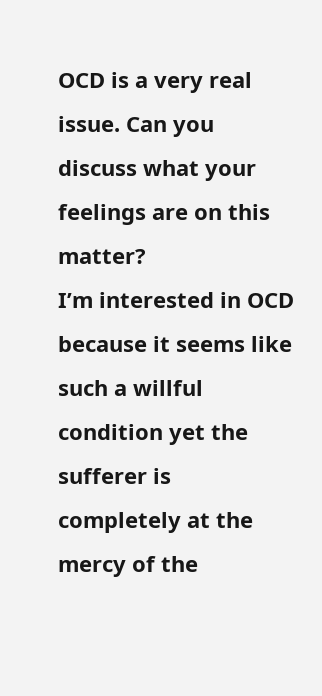OCD is a very real issue. Can you discuss what your feelings are on this matter?
I’m interested in OCD because it seems like such a willful condition yet the sufferer is completely at the mercy of the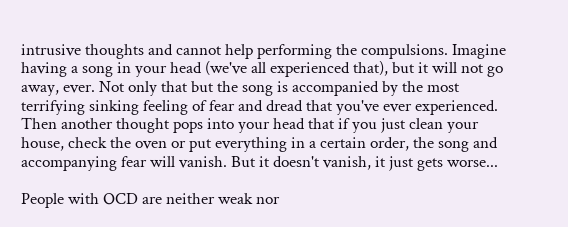intrusive thoughts and cannot help performing the compulsions. Imagine having a song in your head (we've all experienced that), but it will not go away, ever. Not only that but the song is accompanied by the most terrifying sinking feeling of fear and dread that you've ever experienced. Then another thought pops into your head that if you just clean your house, check the oven or put everything in a certain order, the song and accompanying fear will vanish. But it doesn't vanish, it just gets worse...

People with OCD are neither weak nor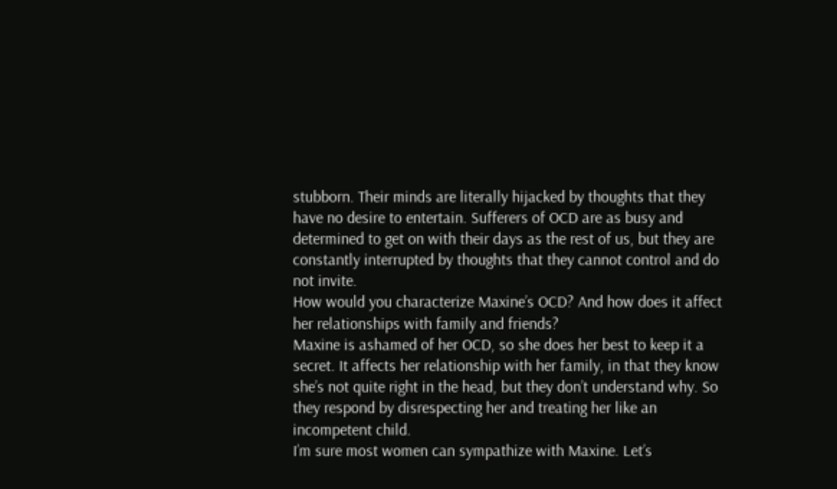stubborn. Their minds are literally hijacked by thoughts that they have no desire to entertain. Sufferers of OCD are as busy and determined to get on with their days as the rest of us, but they are constantly interrupted by thoughts that they cannot control and do not invite.
How would you characterize Maxine’s OCD? And how does it affect her relationships with family and friends?
Maxine is ashamed of her OCD, so she does her best to keep it a secret. It affects her relationship with her family, in that they know she’s not quite right in the head, but they don’t understand why. So they respond by disrespecting her and treating her like an incompetent child.
I’m sure most women can sympathize with Maxine. Let’s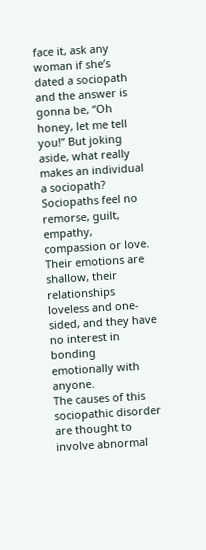face it, ask any woman if she’s dated a sociopath and the answer is gonna be, “Oh honey, let me tell you!” But joking aside, what really makes an individual a sociopath?
Sociopaths feel no remorse, guilt, empathy, compassion or love. Their emotions are shallow, their relationships loveless and one-sided, and they have no interest in bonding emotionally with anyone.
The causes of this sociopathic disorder are thought to involve abnormal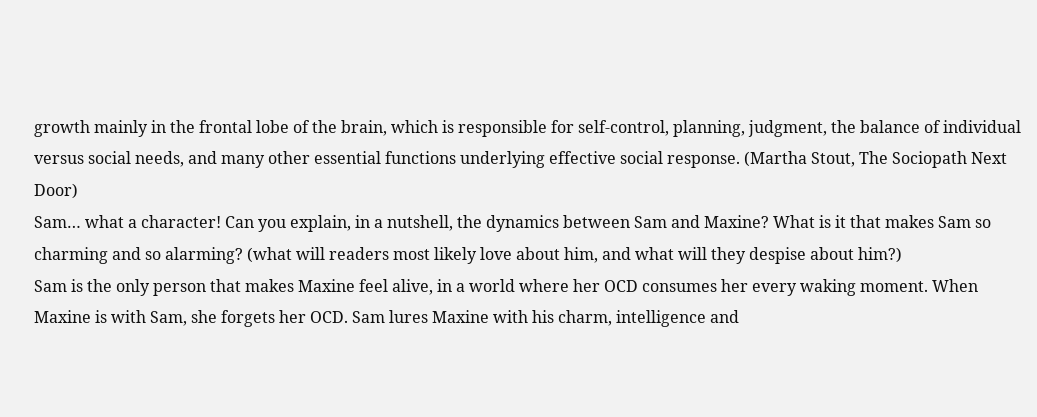growth mainly in the frontal lobe of the brain, which is responsible for self-control, planning, judgment, the balance of individual versus social needs, and many other essential functions underlying effective social response. (Martha Stout, The Sociopath Next Door)
Sam… what a character! Can you explain, in a nutshell, the dynamics between Sam and Maxine? What is it that makes Sam so charming and so alarming? (what will readers most likely love about him, and what will they despise about him?)
Sam is the only person that makes Maxine feel alive, in a world where her OCD consumes her every waking moment. When Maxine is with Sam, she forgets her OCD. Sam lures Maxine with his charm, intelligence and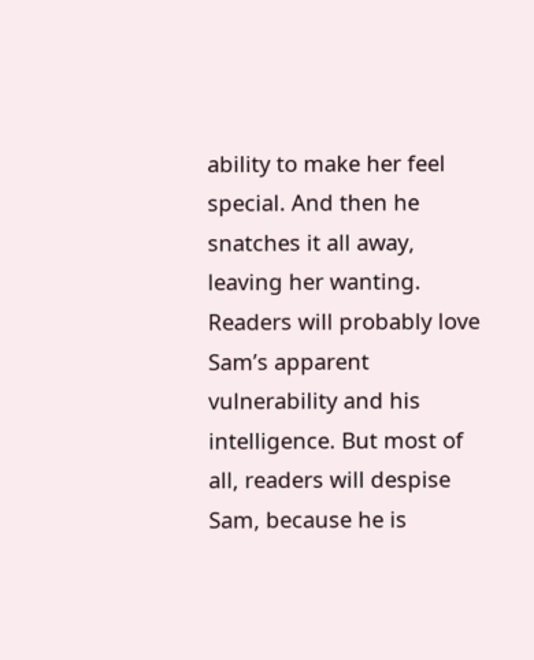ability to make her feel special. And then he snatches it all away, leaving her wanting. Readers will probably love Sam’s apparent vulnerability and his intelligence. But most of all, readers will despise Sam, because he is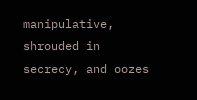manipulative, shrouded in secrecy, and oozes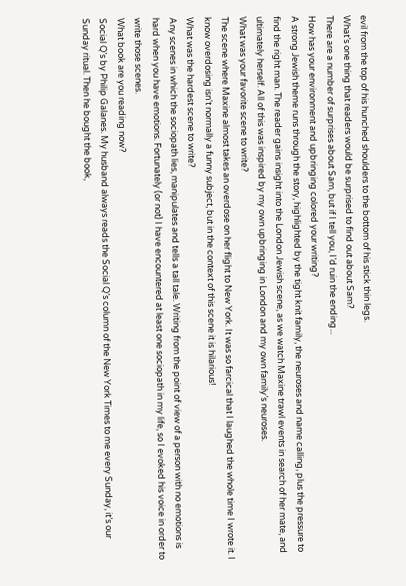evil from the top of his hunched shoulders to the bottom of his stick thin legs.
What’s one thing that readers would be surprised to find out about Sam?
There are a number of surprises about Sam, but if I tell you, I’d ruin the ending...
How has your environment and upbringing colored your writing?
A strong Jewish theme runs through the story, highlighted by the tight knit family, the neuroses and name calling, plus the pressure to find the right man. The reader gains insight into the London Jewish scene, as we watch Maxine trawl events in search of her mate, and ultimately herself. All of this was inspired by my own upbringing in London and my own family’s neuroses.
What was your favorite scene to write?
The scene where Maxine almost takes an overdose on her flight to New York. It was so farcical that I laughed the whole time I wrote it. I know overdosing isn't normally a funny subject, but in the context of this scene it is hilarious!
What was the hardest scene to write?
Any scenes in which the sociopath lies, manipulates and tells a tall tale. Writing from the point of view of a person with no emotions is hard when you have emotions. Fortunately (or not) I have encountered at least one sociopath in my life, so I evoked his voice in order to write those scenes.
What book are you reading now?
Social Q’s by Philip Galanes. My husband always reads the Social Q’s column of the New York Times to me every Sunday, it’s our Sunday ritual. Then he bought the book,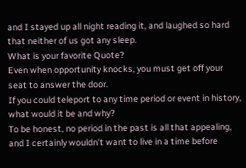and I stayed up all night reading it, and laughed so hard that neither of us got any sleep.
What is your favorite Quote?
Even when opportunity knocks, you must get off your seat to answer the door.
If you could teleport to any time period or event in history, what would it be and why?
To be honest, no period in the past is all that appealing, and I certainly wouldn’t want to live in a time before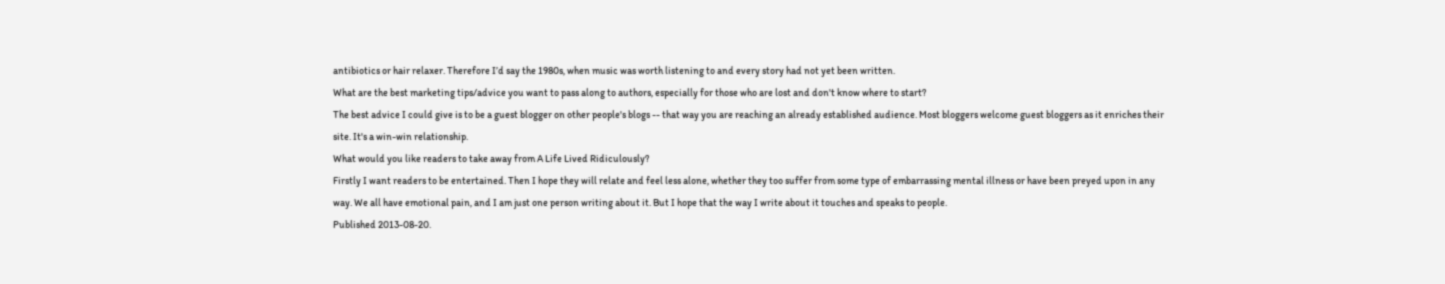antibiotics or hair relaxer. Therefore I’d say the 1980s, when music was worth listening to and every story had not yet been written.
What are the best marketing tips/advice you want to pass along to authors, especially for those who are lost and don't know where to start?
The best advice I could give is to be a guest blogger on other people's blogs -- that way you are reaching an already established audience. Most bloggers welcome guest bloggers as it enriches their site. It's a win-win relationship.
What would you like readers to take away from A Life Lived Ridiculously?
Firstly I want readers to be entertained. Then I hope they will relate and feel less alone, whether they too suffer from some type of embarrassing mental illness or have been preyed upon in any way. We all have emotional pain, and I am just one person writing about it. But I hope that the way I write about it touches and speaks to people.
Published 2013-08-20.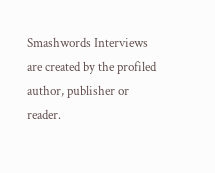Smashwords Interviews are created by the profiled author, publisher or reader.